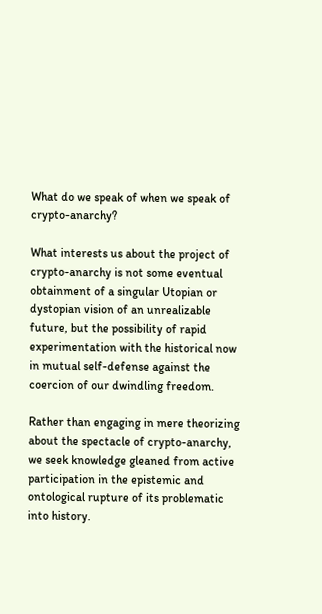What do we speak of when we speak of crypto-anarchy?

What interests us about the project of crypto-anarchy is not some eventual obtainment of a singular Utopian or dystopian vision of an unrealizable future, but the possibility of rapid experimentation with the historical now in mutual self-defense against the coercion of our dwindling freedom.

Rather than engaging in mere theorizing about the spectacle of crypto-anarchy, we seek knowledge gleaned from active participation in the epistemic and ontological rupture of its problematic into history.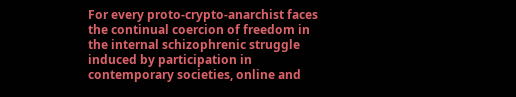For every proto-crypto-anarchist faces the continual coercion of freedom in the internal schizophrenic struggle induced by participation in contemporary societies, online and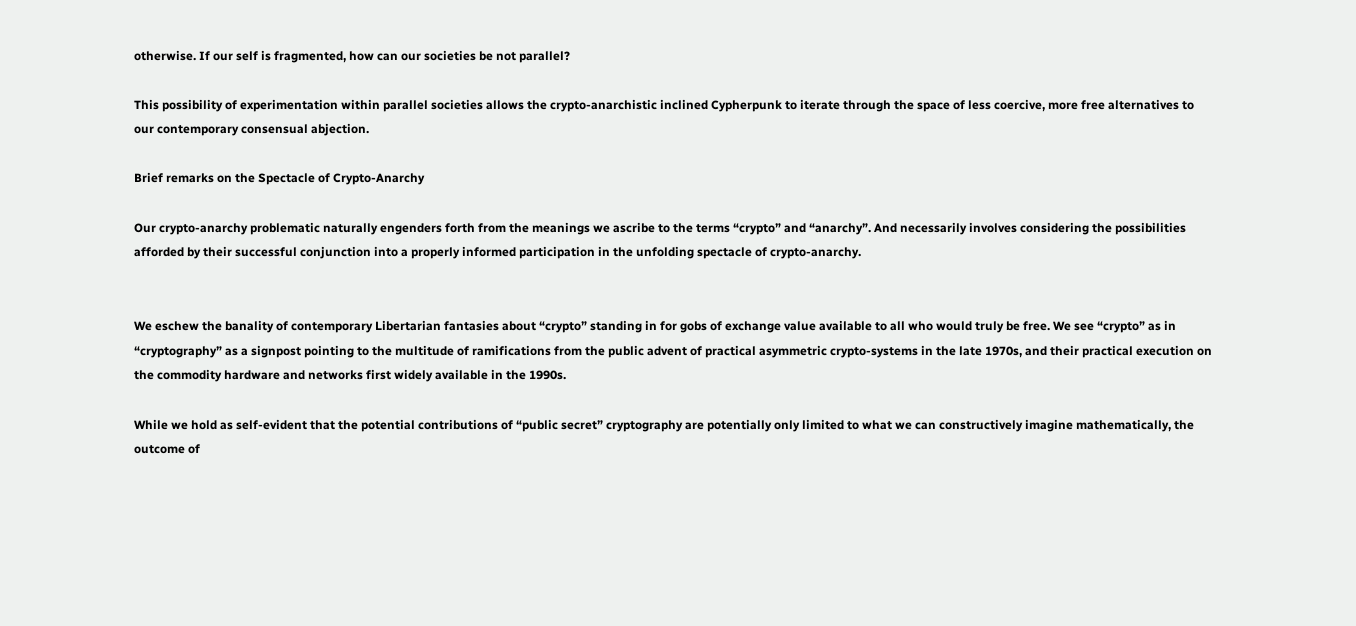otherwise. If our self is fragmented, how can our societies be not parallel?

This possibility of experimentation within parallel societies allows the crypto-anarchistic inclined Cypherpunk to iterate through the space of less coercive, more free alternatives to our contemporary consensual abjection.

Brief remarks on the Spectacle of Crypto-Anarchy

Our crypto-anarchy problematic naturally engenders forth from the meanings we ascribe to the terms “crypto” and “anarchy”. And necessarily involves considering the possibilities afforded by their successful conjunction into a properly informed participation in the unfolding spectacle of crypto-anarchy.


We eschew the banality of contemporary Libertarian fantasies about “crypto” standing in for gobs of exchange value available to all who would truly be free. We see “crypto” as in “cryptography” as a signpost pointing to the multitude of ramifications from the public advent of practical asymmetric crypto-systems in the late 1970s, and their practical execution on the commodity hardware and networks first widely available in the 1990s.

While we hold as self-evident that the potential contributions of “public secret” cryptography are potentially only limited to what we can constructively imagine mathematically, the outcome of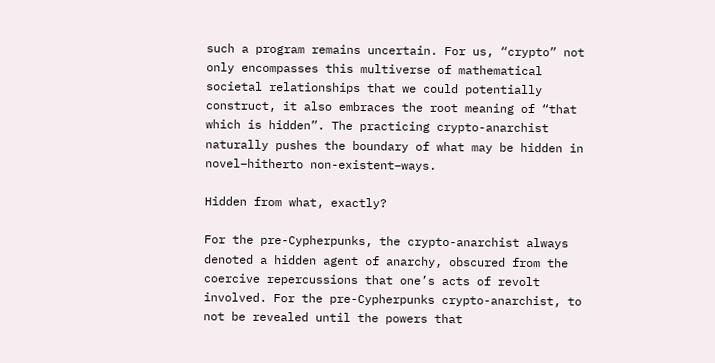such a program remains uncertain. For us, “crypto” not only encompasses this multiverse of mathematical societal relationships that we could potentially construct, it also embraces the root meaning of “that which is hidden”. The practicing crypto-anarchist naturally pushes the boundary of what may be hidden in novel–hitherto non-existent–ways.

Hidden from what, exactly?

For the pre-Cypherpunks, the crypto-anarchist always denoted a hidden agent of anarchy, obscured from the coercive repercussions that one’s acts of revolt involved. For the pre-Cypherpunks crypto-anarchist, to not be revealed until the powers that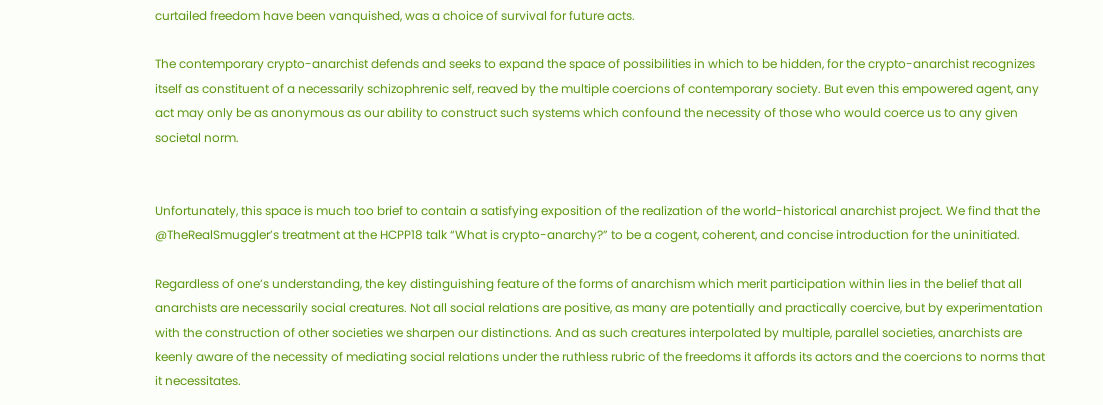curtailed freedom have been vanquished, was a choice of survival for future acts.

The contemporary crypto-anarchist defends and seeks to expand the space of possibilities in which to be hidden, for the crypto-anarchist recognizes itself as constituent of a necessarily schizophrenic self, reaved by the multiple coercions of contemporary society. But even this empowered agent, any act may only be as anonymous as our ability to construct such systems which confound the necessity of those who would coerce us to any given societal norm.


Unfortunately, this space is much too brief to contain a satisfying exposition of the realization of the world-historical anarchist project. We find that the @TheRealSmuggler’s treatment at the HCPP18 talk “What is crypto-anarchy?” to be a cogent, coherent, and concise introduction for the uninitiated.

Regardless of one’s understanding, the key distinguishing feature of the forms of anarchism which merit participation within lies in the belief that all anarchists are necessarily social creatures. Not all social relations are positive, as many are potentially and practically coercive, but by experimentation with the construction of other societies we sharpen our distinctions. And as such creatures interpolated by multiple, parallel societies, anarchists are keenly aware of the necessity of mediating social relations under the ruthless rubric of the freedoms it affords its actors and the coercions to norms that it necessitates.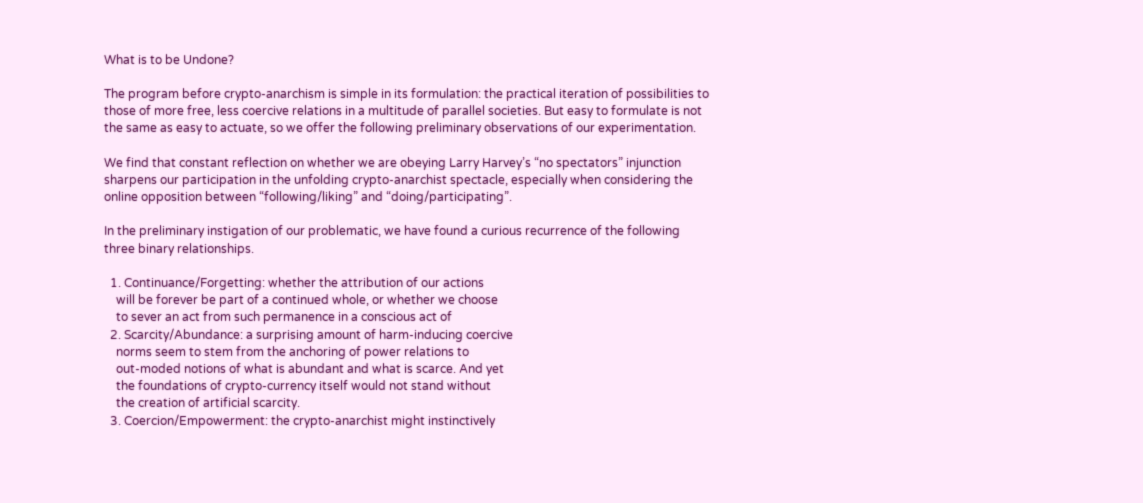What is to be Undone?

The program before crypto-anarchism is simple in its formulation: the practical iteration of possibilities to those of more free, less coercive relations in a multitude of parallel societies. But easy to formulate is not the same as easy to actuate, so we offer the following preliminary observations of our experimentation.

We find that constant reflection on whether we are obeying Larry Harvey’s “no spectators” injunction sharpens our participation in the unfolding crypto-anarchist spectacle, especially when considering the online opposition between “following/liking” and “doing/participating”.

In the preliminary instigation of our problematic, we have found a curious recurrence of the following three binary relationships.

  1. Continuance/Forgetting: whether the attribution of our actions
    will be forever be part of a continued whole, or whether we choose
    to sever an act from such permanence in a conscious act of
  2. Scarcity/Abundance: a surprising amount of harm-inducing coercive
    norms seem to stem from the anchoring of power relations to
    out-moded notions of what is abundant and what is scarce. And yet
    the foundations of crypto-currency itself would not stand without
    the creation of artificial scarcity.
  3. Coercion/Empowerment: the crypto-anarchist might instinctively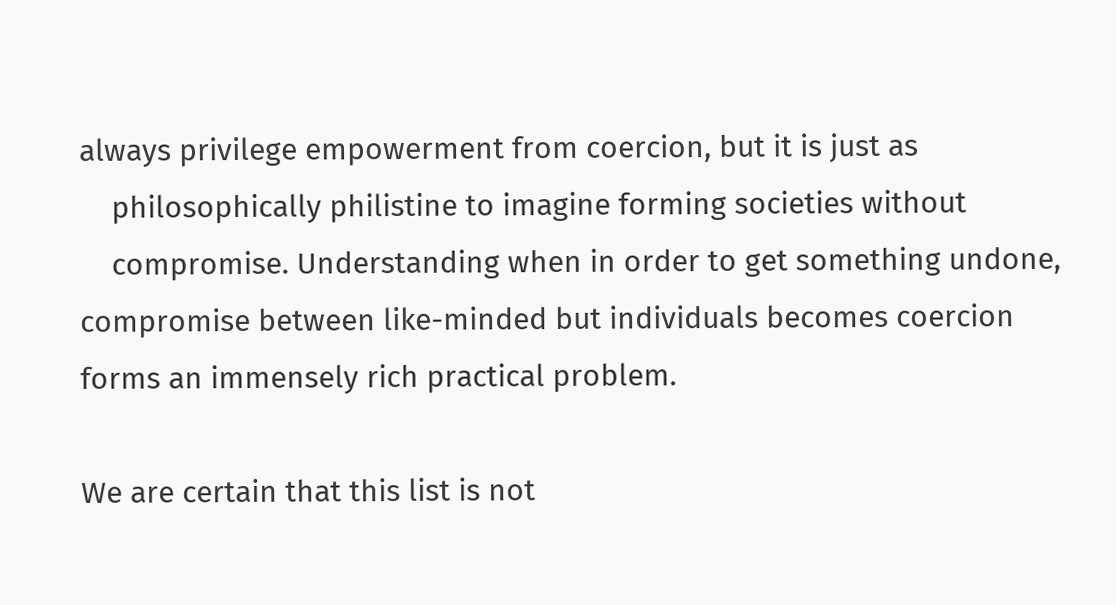always privilege empowerment from coercion, but it is just as
    philosophically philistine to imagine forming societies without
    compromise. Understanding when in order to get something undone, compromise between like-minded but individuals becomes coercion forms an immensely rich practical problem.

We are certain that this list is not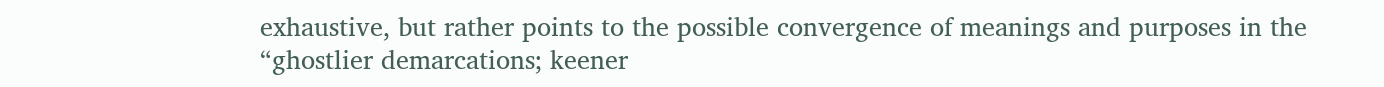exhaustive, but rather points to the possible convergence of meanings and purposes in the “ghostlier demarcations; keener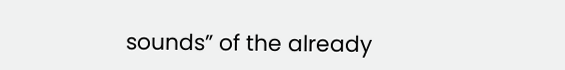sounds” of the already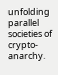unfolding parallel societies of crypto-anarchy.